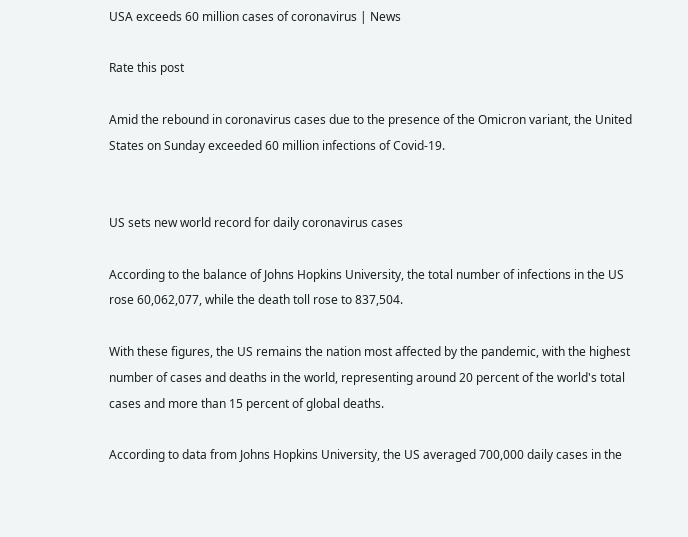USA exceeds 60 million cases of coronavirus | News

Rate this post

Amid the rebound in coronavirus cases due to the presence of the Omicron variant, the United States on Sunday exceeded 60 million infections of Covid-19.


US sets new world record for daily coronavirus cases

According to the balance of Johns Hopkins University, the total number of infections in the US rose 60,062,077, while the death toll rose to 837,504.

With these figures, the US remains the nation most affected by the pandemic, with the highest number of cases and deaths in the world, representing around 20 percent of the world's total cases and more than 15 percent of global deaths.

According to data from Johns Hopkins University, the US averaged 700,000 daily cases in the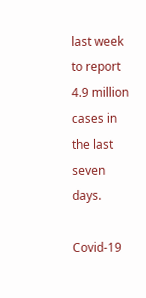last week to report 4.9 million cases in the last seven days.

Covid-19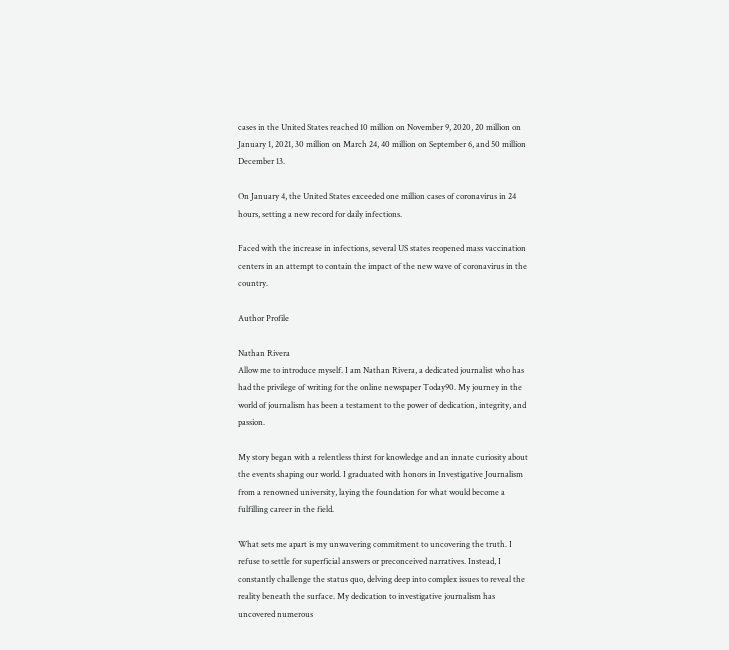cases in the United States reached 10 million on November 9, 2020, 20 million on January 1, 2021, 30 million on March 24, 40 million on September 6, and 50 million December 13.

On January 4, the United States exceeded one million cases of coronavirus in 24 hours, setting a new record for daily infections.

Faced with the increase in infections, several US states reopened mass vaccination centers in an attempt to contain the impact of the new wave of coronavirus in the country.

Author Profile

Nathan Rivera
Allow me to introduce myself. I am Nathan Rivera, a dedicated journalist who has had the privilege of writing for the online newspaper Today90. My journey in the world of journalism has been a testament to the power of dedication, integrity, and passion.

My story began with a relentless thirst for knowledge and an innate curiosity about the events shaping our world. I graduated with honors in Investigative Journalism from a renowned university, laying the foundation for what would become a fulfilling career in the field.

What sets me apart is my unwavering commitment to uncovering the truth. I refuse to settle for superficial answers or preconceived narratives. Instead, I constantly challenge the status quo, delving deep into complex issues to reveal the reality beneath the surface. My dedication to investigative journalism has uncovered numerous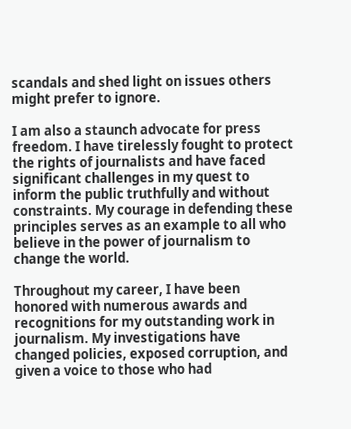scandals and shed light on issues others might prefer to ignore.

I am also a staunch advocate for press freedom. I have tirelessly fought to protect the rights of journalists and have faced significant challenges in my quest to inform the public truthfully and without constraints. My courage in defending these principles serves as an example to all who believe in the power of journalism to change the world.

Throughout my career, I have been honored with numerous awards and recognitions for my outstanding work in journalism. My investigations have changed policies, exposed corruption, and given a voice to those who had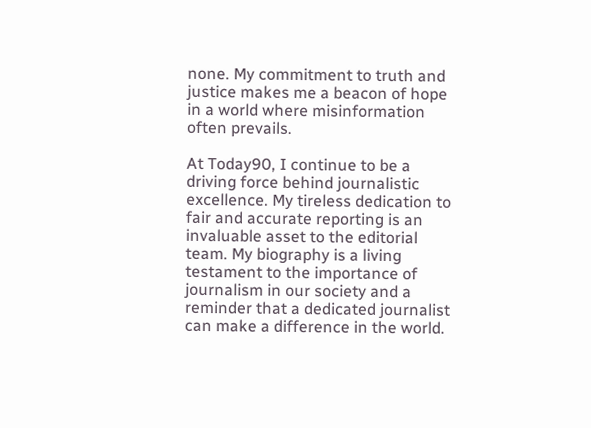none. My commitment to truth and justice makes me a beacon of hope in a world where misinformation often prevails.

At Today90, I continue to be a driving force behind journalistic excellence. My tireless dedication to fair and accurate reporting is an invaluable asset to the editorial team. My biography is a living testament to the importance of journalism in our society and a reminder that a dedicated journalist can make a difference in the world.